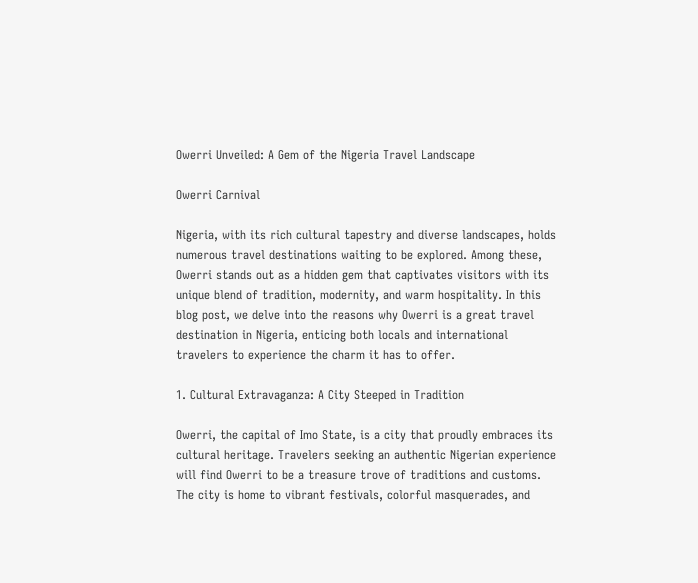Owerri Unveiled: A Gem of the Nigeria Travel Landscape

Owerri Carnival

Nigeria, with its rich cultural tapestry and diverse landscapes, holds numerous travel destinations waiting to be explored. Among these, Owerri stands out as a hidden gem that captivates visitors with its unique blend of tradition, modernity, and warm hospitality. In this blog post, we delve into the reasons why Owerri is a great travel destination in Nigeria, enticing both locals and international travelers to experience the charm it has to offer.

1. Cultural Extravaganza: A City Steeped in Tradition

Owerri, the capital of Imo State, is a city that proudly embraces its cultural heritage. Travelers seeking an authentic Nigerian experience will find Owerri to be a treasure trove of traditions and customs. The city is home to vibrant festivals, colorful masquerades, and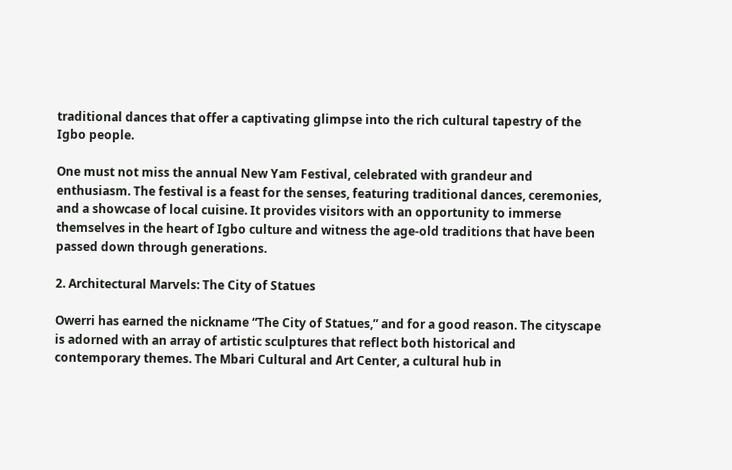traditional dances that offer a captivating glimpse into the rich cultural tapestry of the Igbo people.

One must not miss the annual New Yam Festival, celebrated with grandeur and enthusiasm. The festival is a feast for the senses, featuring traditional dances, ceremonies, and a showcase of local cuisine. It provides visitors with an opportunity to immerse themselves in the heart of Igbo culture and witness the age-old traditions that have been passed down through generations.

2. Architectural Marvels: The City of Statues

Owerri has earned the nickname “The City of Statues,” and for a good reason. The cityscape is adorned with an array of artistic sculptures that reflect both historical and contemporary themes. The Mbari Cultural and Art Center, a cultural hub in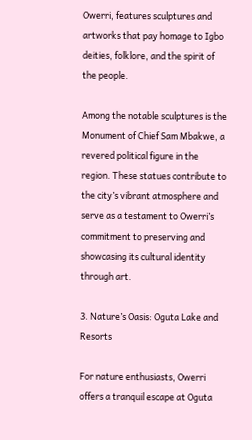Owerri, features sculptures and artworks that pay homage to Igbo deities, folklore, and the spirit of the people.

Among the notable sculptures is the Monument of Chief Sam Mbakwe, a revered political figure in the region. These statues contribute to the city’s vibrant atmosphere and serve as a testament to Owerri’s commitment to preserving and showcasing its cultural identity through art.

3. Nature’s Oasis: Oguta Lake and Resorts

For nature enthusiasts, Owerri offers a tranquil escape at Oguta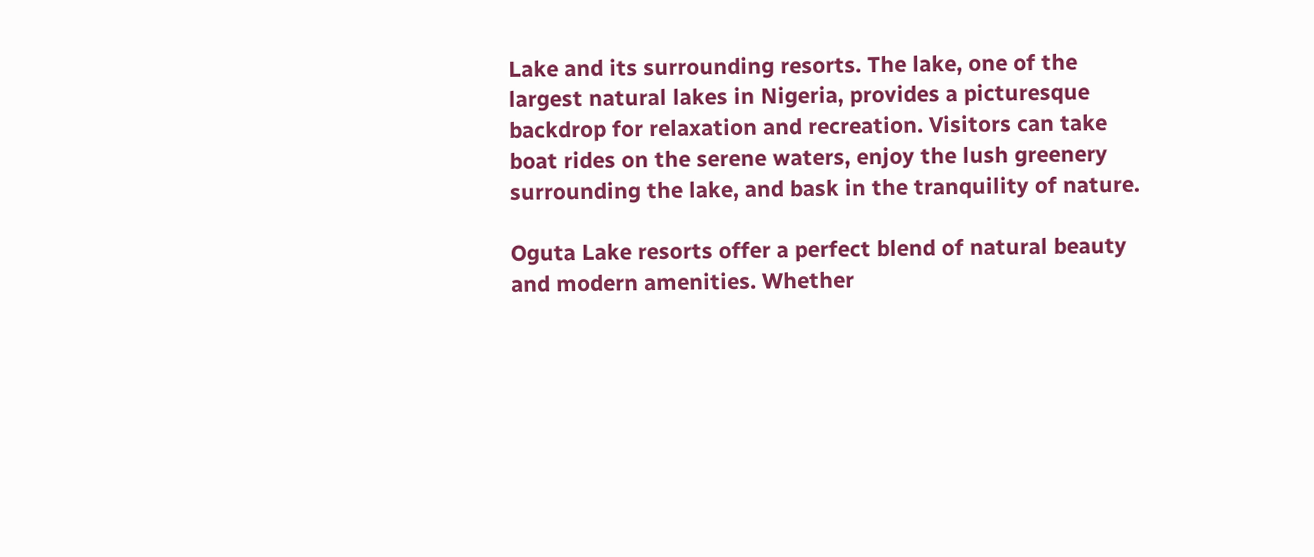Lake and its surrounding resorts. The lake, one of the largest natural lakes in Nigeria, provides a picturesque backdrop for relaxation and recreation. Visitors can take boat rides on the serene waters, enjoy the lush greenery surrounding the lake, and bask in the tranquility of nature.

Oguta Lake resorts offer a perfect blend of natural beauty and modern amenities. Whether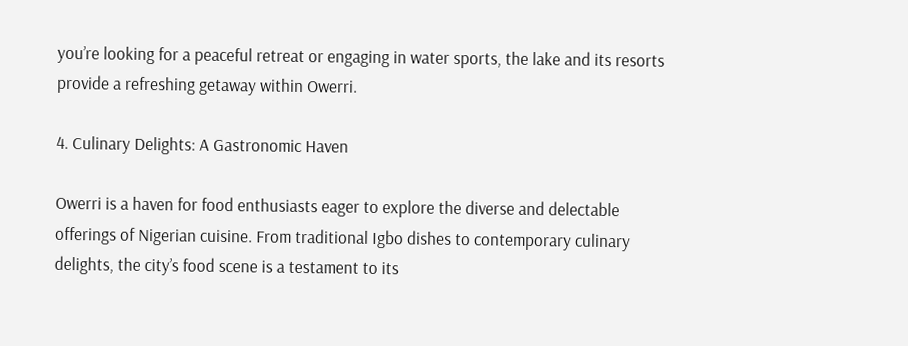you’re looking for a peaceful retreat or engaging in water sports, the lake and its resorts provide a refreshing getaway within Owerri.

4. Culinary Delights: A Gastronomic Haven

Owerri is a haven for food enthusiasts eager to explore the diverse and delectable offerings of Nigerian cuisine. From traditional Igbo dishes to contemporary culinary delights, the city’s food scene is a testament to its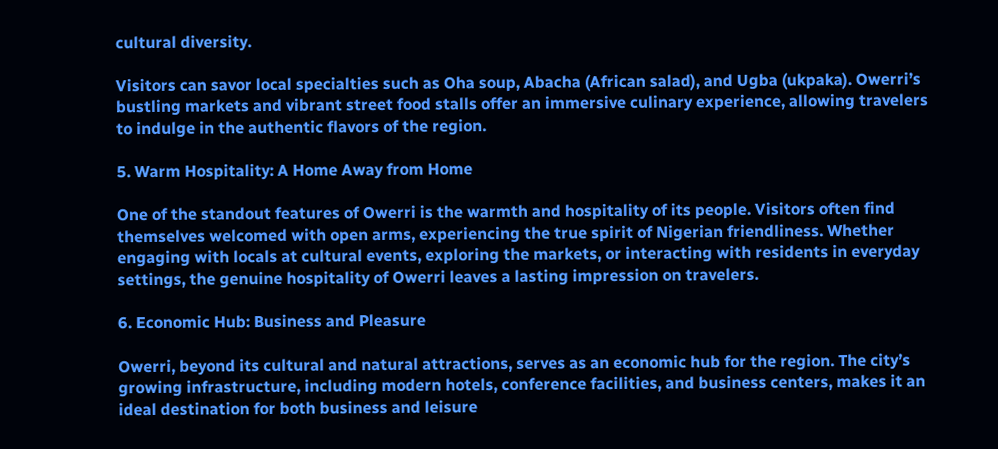cultural diversity.

Visitors can savor local specialties such as Oha soup, Abacha (African salad), and Ugba (ukpaka). Owerri’s bustling markets and vibrant street food stalls offer an immersive culinary experience, allowing travelers to indulge in the authentic flavors of the region.

5. Warm Hospitality: A Home Away from Home

One of the standout features of Owerri is the warmth and hospitality of its people. Visitors often find themselves welcomed with open arms, experiencing the true spirit of Nigerian friendliness. Whether engaging with locals at cultural events, exploring the markets, or interacting with residents in everyday settings, the genuine hospitality of Owerri leaves a lasting impression on travelers.

6. Economic Hub: Business and Pleasure

Owerri, beyond its cultural and natural attractions, serves as an economic hub for the region. The city’s growing infrastructure, including modern hotels, conference facilities, and business centers, makes it an ideal destination for both business and leisure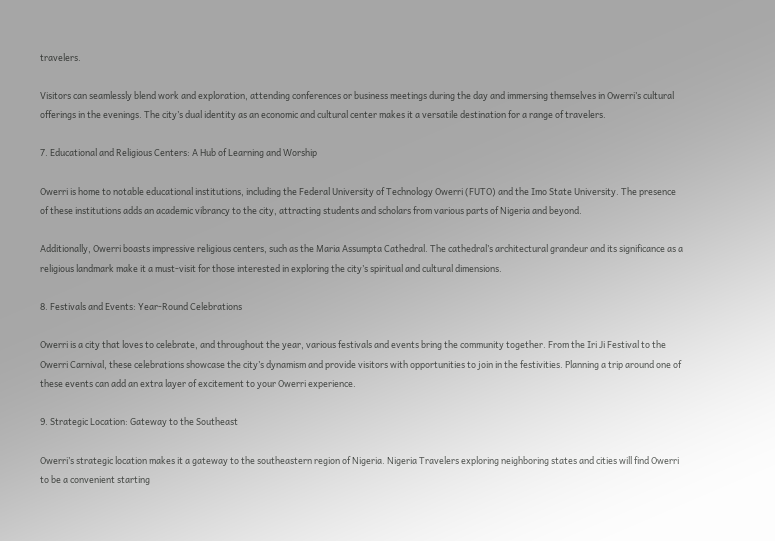travelers.

Visitors can seamlessly blend work and exploration, attending conferences or business meetings during the day and immersing themselves in Owerri’s cultural offerings in the evenings. The city’s dual identity as an economic and cultural center makes it a versatile destination for a range of travelers.

7. Educational and Religious Centers: A Hub of Learning and Worship

Owerri is home to notable educational institutions, including the Federal University of Technology Owerri (FUTO) and the Imo State University. The presence of these institutions adds an academic vibrancy to the city, attracting students and scholars from various parts of Nigeria and beyond.

Additionally, Owerri boasts impressive religious centers, such as the Maria Assumpta Cathedral. The cathedral’s architectural grandeur and its significance as a religious landmark make it a must-visit for those interested in exploring the city’s spiritual and cultural dimensions.

8. Festivals and Events: Year-Round Celebrations

Owerri is a city that loves to celebrate, and throughout the year, various festivals and events bring the community together. From the Iri Ji Festival to the Owerri Carnival, these celebrations showcase the city’s dynamism and provide visitors with opportunities to join in the festivities. Planning a trip around one of these events can add an extra layer of excitement to your Owerri experience.

9. Strategic Location: Gateway to the Southeast

Owerri’s strategic location makes it a gateway to the southeastern region of Nigeria. Nigeria Travelers exploring neighboring states and cities will find Owerri to be a convenient starting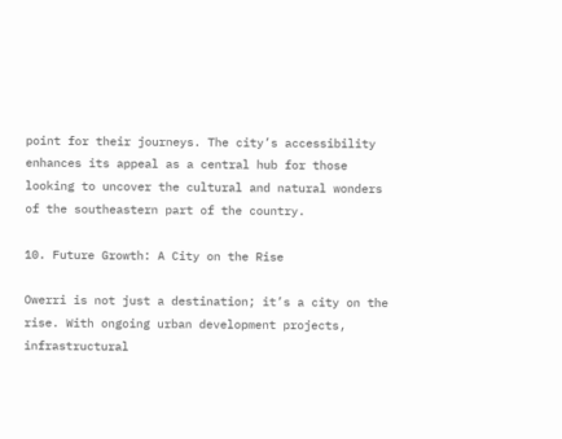point for their journeys. The city’s accessibility enhances its appeal as a central hub for those looking to uncover the cultural and natural wonders of the southeastern part of the country.

10. Future Growth: A City on the Rise

Owerri is not just a destination; it’s a city on the rise. With ongoing urban development projects, infrastructural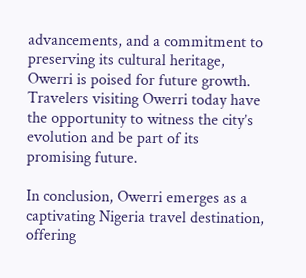advancements, and a commitment to preserving its cultural heritage, Owerri is poised for future growth. Travelers visiting Owerri today have the opportunity to witness the city’s evolution and be part of its promising future.

In conclusion, Owerri emerges as a captivating Nigeria travel destination, offering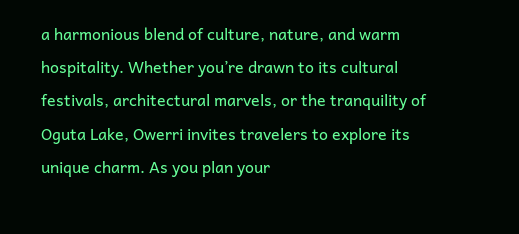a harmonious blend of culture, nature, and warm hospitality. Whether you’re drawn to its cultural festivals, architectural marvels, or the tranquility of Oguta Lake, Owerri invites travelers to explore its unique charm. As you plan your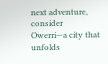next adventure, consider Owerri—a city that unfolds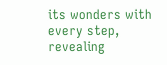its wonders with every step, revealing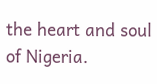the heart and soul of Nigeria.